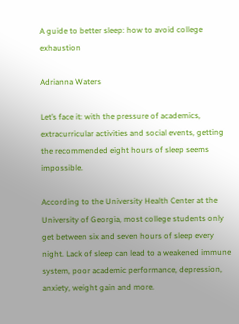A guide to better sleep: how to avoid college exhaustion

Adrianna Waters

Let’s face it: with the pressure of academics, extracurricular activities and social events, getting the recommended eight hours of sleep seems impossible.

According to the University Health Center at the University of Georgia, most college students only get between six and seven hours of sleep every night. Lack of sleep can lead to a weakened immune system, poor academic performance, depression, anxiety, weight gain and more.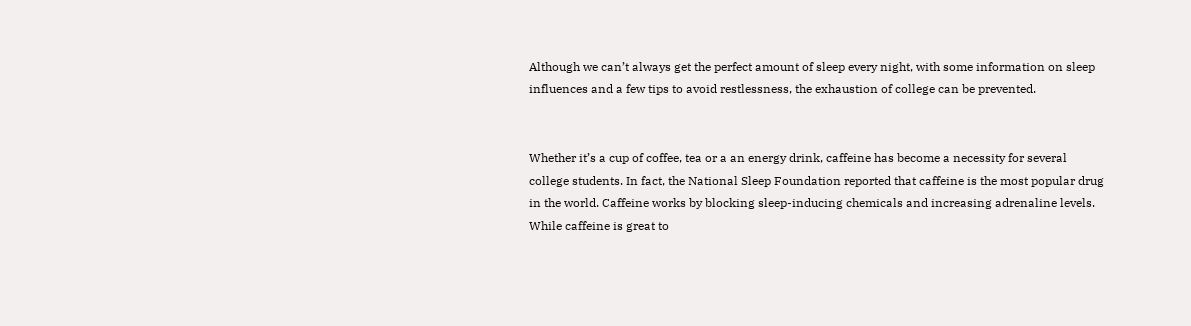Although we can’t always get the perfect amount of sleep every night, with some information on sleep influences and a few tips to avoid restlessness, the exhaustion of college can be prevented.


Whether it’s a cup of coffee, tea or a an energy drink, caffeine has become a necessity for several college students. In fact, the National Sleep Foundation reported that caffeine is the most popular drug in the world. Caffeine works by blocking sleep-inducing chemicals and increasing adrenaline levels. While caffeine is great to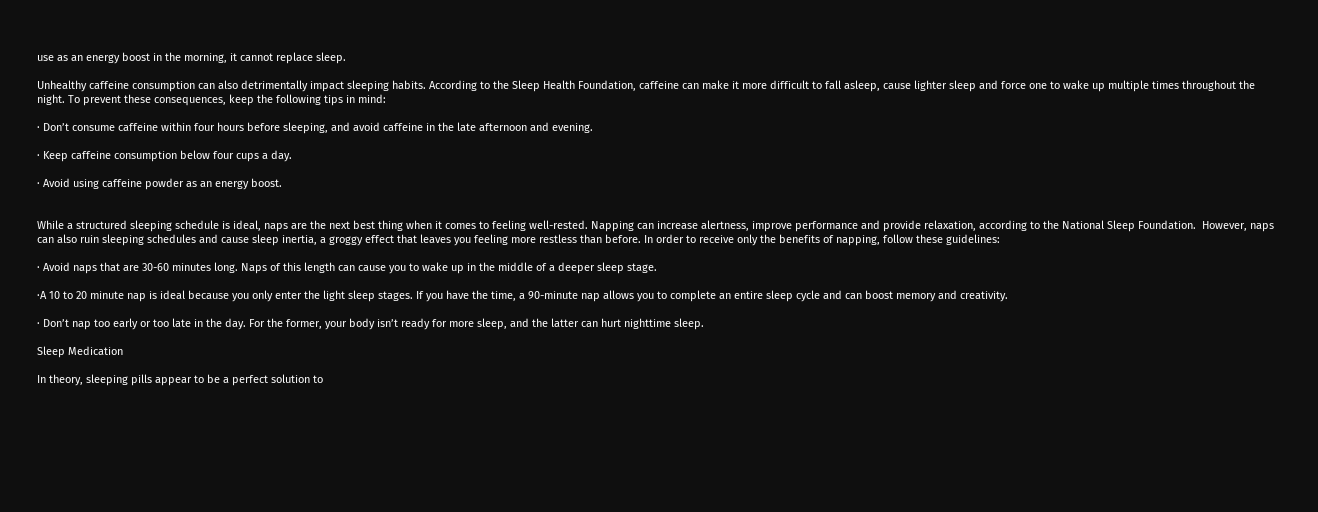use as an energy boost in the morning, it cannot replace sleep.

Unhealthy caffeine consumption can also detrimentally impact sleeping habits. According to the Sleep Health Foundation, caffeine can make it more difficult to fall asleep, cause lighter sleep and force one to wake up multiple times throughout the night. To prevent these consequences, keep the following tips in mind:

· Don’t consume caffeine within four hours before sleeping, and avoid caffeine in the late afternoon and evening.

· Keep caffeine consumption below four cups a day.

· Avoid using caffeine powder as an energy boost.


While a structured sleeping schedule is ideal, naps are the next best thing when it comes to feeling well-rested. Napping can increase alertness, improve performance and provide relaxation, according to the National Sleep Foundation.  However, naps can also ruin sleeping schedules and cause sleep inertia, a groggy effect that leaves you feeling more restless than before. In order to receive only the benefits of napping, follow these guidelines:

· Avoid naps that are 30-60 minutes long. Naps of this length can cause you to wake up in the middle of a deeper sleep stage.

·A 10 to 20 minute nap is ideal because you only enter the light sleep stages. If you have the time, a 90-minute nap allows you to complete an entire sleep cycle and can boost memory and creativity.

· Don’t nap too early or too late in the day. For the former, your body isn’t ready for more sleep, and the latter can hurt nighttime sleep.

Sleep Medication

In theory, sleeping pills appear to be a perfect solution to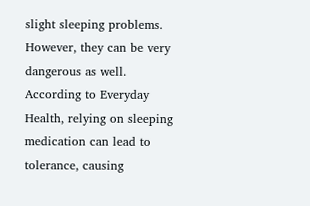slight sleeping problems. However, they can be very dangerous as well. According to Everyday Health, relying on sleeping medication can lead to tolerance, causing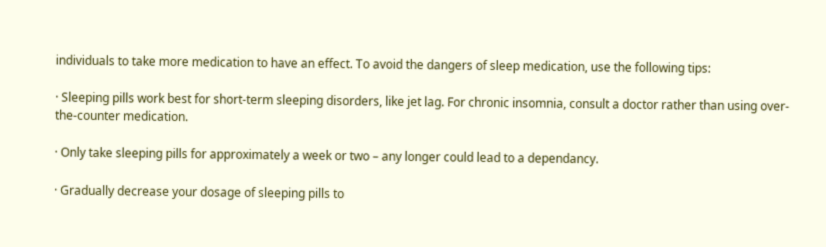individuals to take more medication to have an effect. To avoid the dangers of sleep medication, use the following tips:

· Sleeping pills work best for short-term sleeping disorders, like jet lag. For chronic insomnia, consult a doctor rather than using over-the-counter medication.

· Only take sleeping pills for approximately a week or two – any longer could lead to a dependancy.

· Gradually decrease your dosage of sleeping pills to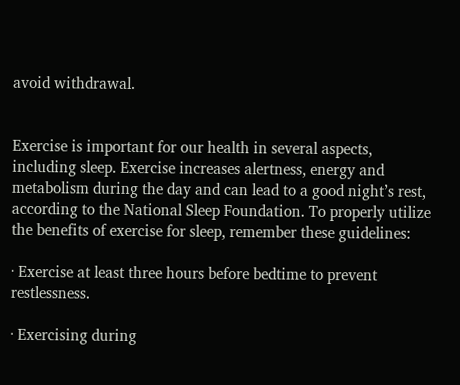avoid withdrawal.


Exercise is important for our health in several aspects, including sleep. Exercise increases alertness, energy and metabolism during the day and can lead to a good night’s rest, according to the National Sleep Foundation. To properly utilize the benefits of exercise for sleep, remember these guidelines:

· Exercise at least three hours before bedtime to prevent restlessness.

· Exercising during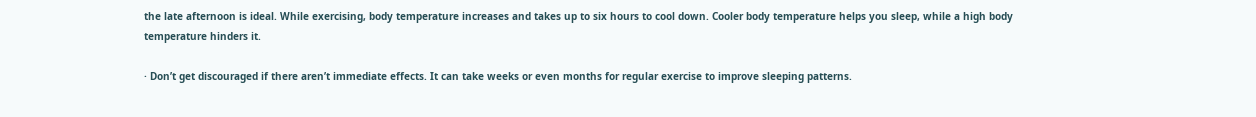the late afternoon is ideal. While exercising, body temperature increases and takes up to six hours to cool down. Cooler body temperature helps you sleep, while a high body temperature hinders it.

· Don’t get discouraged if there aren’t immediate effects. It can take weeks or even months for regular exercise to improve sleeping patterns.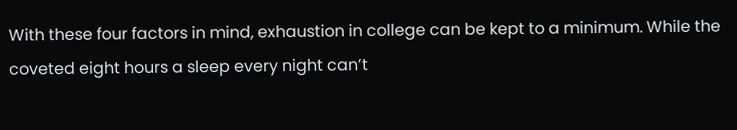With these four factors in mind, exhaustion in college can be kept to a minimum. While the coveted eight hours a sleep every night can’t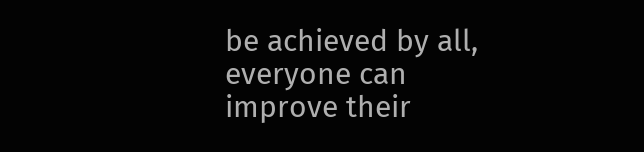be achieved by all, everyone can improve their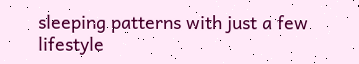sleeping patterns with just a few lifestyle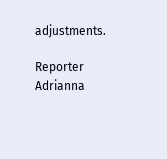adjustments.

Reporter Adrianna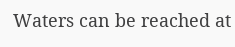Waters can be reached at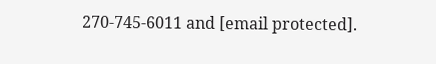270-745-6011 and [email protected].